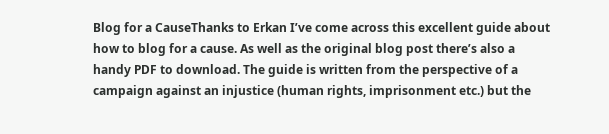Blog for a CauseThanks to Erkan I’ve come across this excellent guide about how to blog for a cause. As well as the original blog post there’s also a handy PDF to download. The guide is written from the perspective of a campaign against an injustice (human rights, imprisonment etc.) but the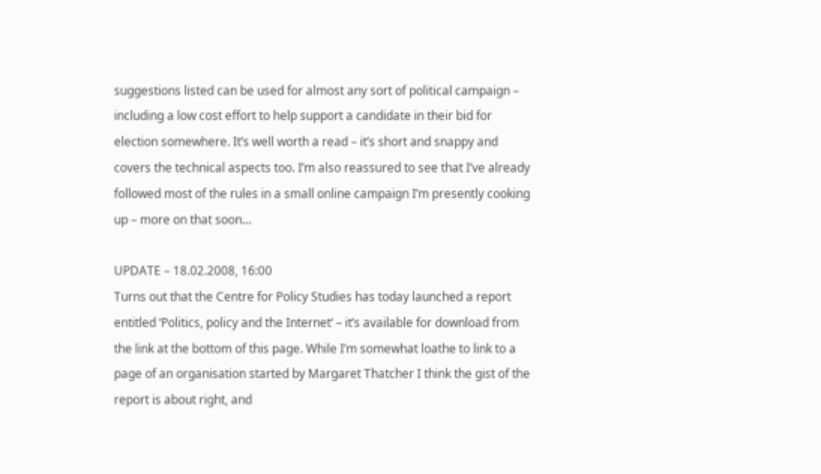suggestions listed can be used for almost any sort of political campaign – including a low cost effort to help support a candidate in their bid for election somewhere. It’s well worth a read – it’s short and snappy and covers the technical aspects too. I’m also reassured to see that I’ve already followed most of the rules in a small online campaign I’m presently cooking up – more on that soon…

UPDATE – 18.02.2008, 16:00
Turns out that the Centre for Policy Studies has today launched a report entitled ‘Politics, policy and the Internet‘ – it’s available for download from the link at the bottom of this page. While I’m somewhat loathe to link to a page of an organisation started by Margaret Thatcher I think the gist of the report is about right, and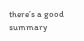there’s a good summary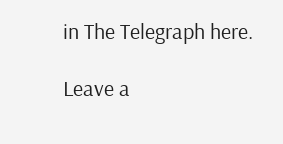in The Telegraph here.

Leave a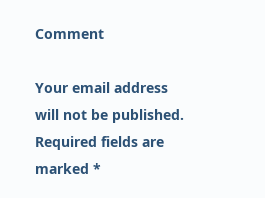Comment

Your email address will not be published. Required fields are marked *